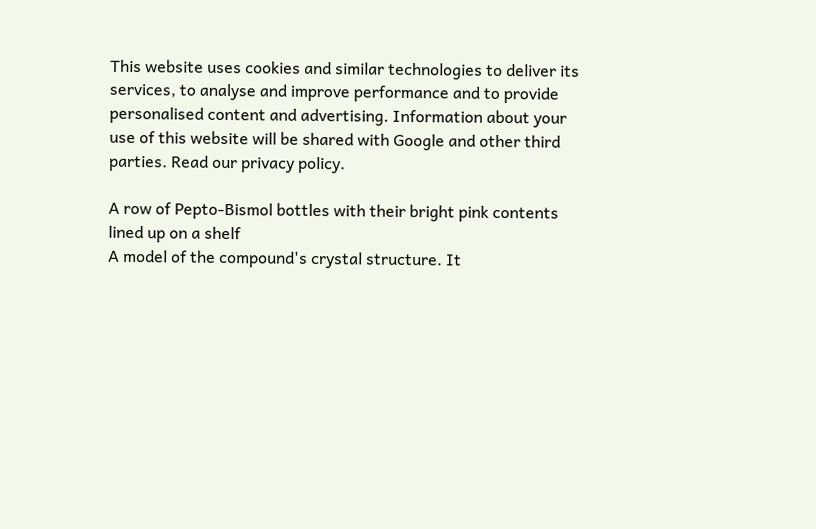This website uses cookies and similar technologies to deliver its services, to analyse and improve performance and to provide personalised content and advertising. Information about your use of this website will be shared with Google and other third parties. Read our privacy policy.

A row of Pepto-Bismol bottles with their bright pink contents lined up on a shelf
A model of the compound's crystal structure. It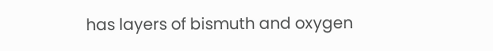has layers of bismuth and oxygen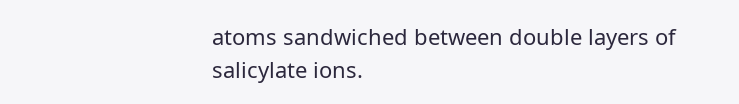atoms sandwiched between double layers of salicylate ions.